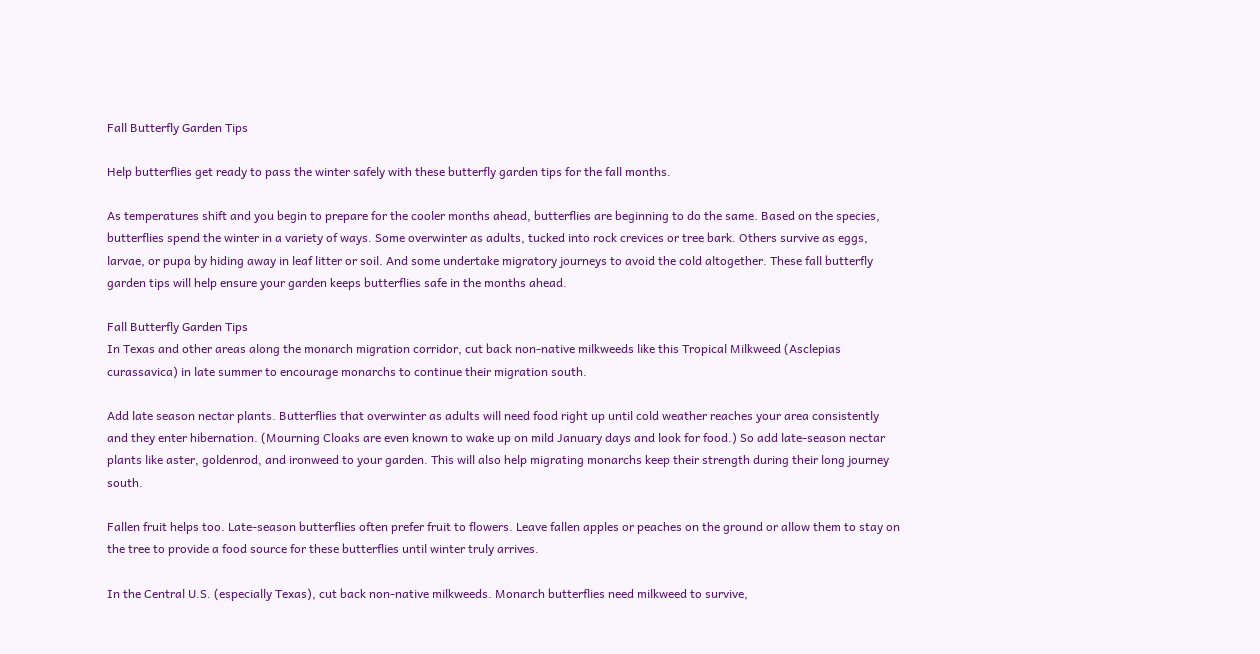Fall Butterfly Garden Tips

Help butterflies get ready to pass the winter safely with these butterfly garden tips for the fall months.

As temperatures shift and you begin to prepare for the cooler months ahead, butterflies are beginning to do the same. Based on the species, butterflies spend the winter in a variety of ways. Some overwinter as adults, tucked into rock crevices or tree bark. Others survive as eggs, larvae, or pupa by hiding away in leaf litter or soil. And some undertake migratory journeys to avoid the cold altogether. These fall butterfly garden tips will help ensure your garden keeps butterflies safe in the months ahead.

Fall Butterfly Garden Tips
In Texas and other areas along the monarch migration corridor, cut back non-native milkweeds like this Tropical Milkweed (Asclepias curassavica) in late summer to encourage monarchs to continue their migration south.

Add late season nectar plants. Butterflies that overwinter as adults will need food right up until cold weather reaches your area consistently and they enter hibernation. (Mourning Cloaks are even known to wake up on mild January days and look for food.) So add late-season nectar plants like aster, goldenrod, and ironweed to your garden. This will also help migrating monarchs keep their strength during their long journey south.

Fallen fruit helps too. Late-season butterflies often prefer fruit to flowers. Leave fallen apples or peaches on the ground or allow them to stay on the tree to provide a food source for these butterflies until winter truly arrives.

In the Central U.S. (especially Texas), cut back non-native milkweeds. Monarch butterflies need milkweed to survive,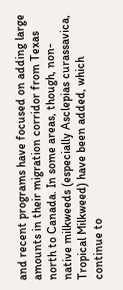and recent programs have focused on adding large amounts in their migration corridor from Texas north to Canada. In some areas, though, non-native milkweeds (especially Asclepias curassavica, Tropical Milkweed) have been added, which continue to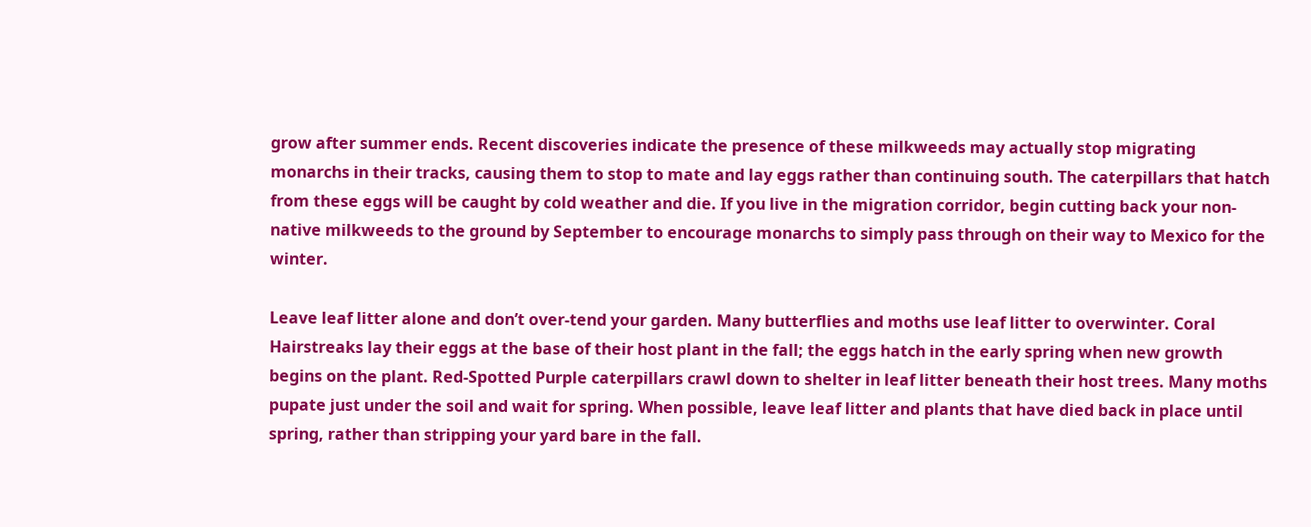grow after summer ends. Recent discoveries indicate the presence of these milkweeds may actually stop migrating monarchs in their tracks, causing them to stop to mate and lay eggs rather than continuing south. The caterpillars that hatch from these eggs will be caught by cold weather and die. If you live in the migration corridor, begin cutting back your non-native milkweeds to the ground by September to encourage monarchs to simply pass through on their way to Mexico for the winter.

Leave leaf litter alone and don’t over-tend your garden. Many butterflies and moths use leaf litter to overwinter. Coral Hairstreaks lay their eggs at the base of their host plant in the fall; the eggs hatch in the early spring when new growth begins on the plant. Red-Spotted Purple caterpillars crawl down to shelter in leaf litter beneath their host trees. Many moths pupate just under the soil and wait for spring. When possible, leave leaf litter and plants that have died back in place until spring, rather than stripping your yard bare in the fall.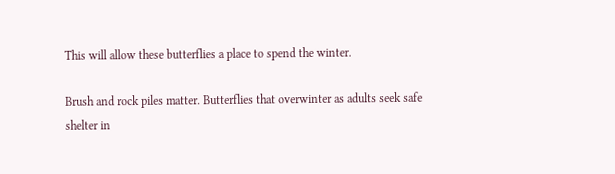This will allow these butterflies a place to spend the winter.

Brush and rock piles matter. Butterflies that overwinter as adults seek safe shelter in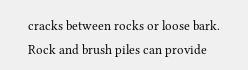cracks between rocks or loose bark. Rock and brush piles can provide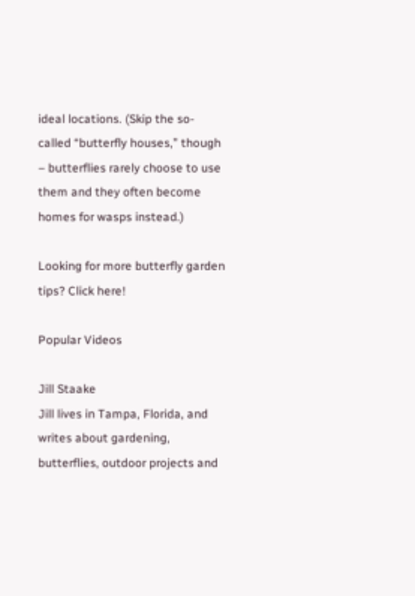ideal locations. (Skip the so-called “butterfly houses,” though – butterflies rarely choose to use them and they often become homes for wasps instead.)

Looking for more butterfly garden tips? Click here!

Popular Videos

Jill Staake
Jill lives in Tampa, Florida, and writes about gardening, butterflies, outdoor projects and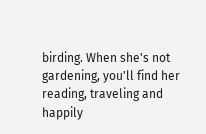birding. When she's not gardening, you'll find her reading, traveling and happily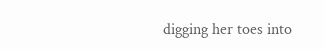digging her toes into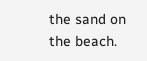the sand on the beach.